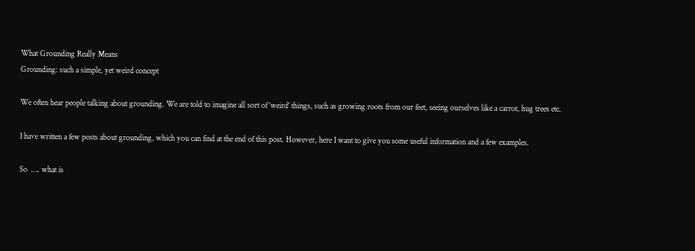What Grounding Really Means
Grounding: such a simple, yet weird concept

We often hear people talking about grounding. We are told to imagine all sort of ‘weird’ things, such as growing roots from our feet, seeing ourselves like a carrot, hug trees etc.

I have written a few posts about grounding, which you can find at the end of this post. However, here I want to give you some useful information and a few examples.

So  …. what is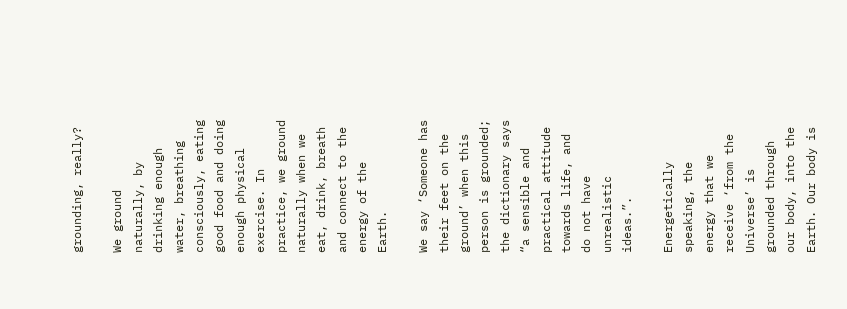grounding, really?

We ground naturally, by drinking enough water, breathing consciously, eating good food and doing enough physical exercise. In practice, we ground naturally when we eat, drink, breath and connect to the energy of the Earth.

We say ‘Someone has their feet on the ground’ when this person is grounded; the dictionary says “a sensible and practical attitude towards life, and do not have unrealistic ideas.”.

Energetically speaking, the energy that we receive ‘from the Universe’ is grounded through our body, into the Earth. Our body is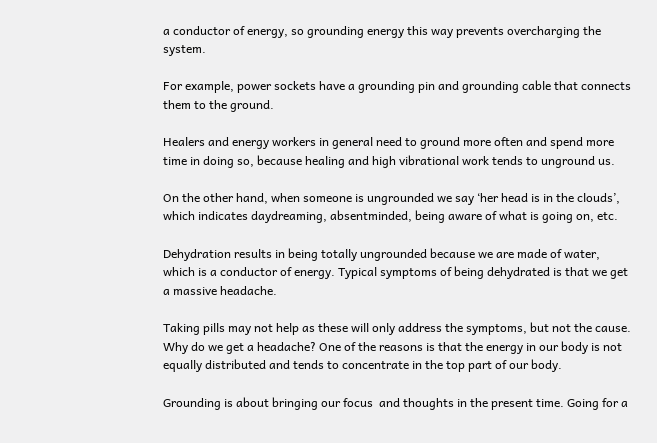a conductor of energy, so grounding energy this way prevents overcharging the system.

For example, power sockets have a grounding pin and grounding cable that connects them to the ground.

Healers and energy workers in general need to ground more often and spend more time in doing so, because healing and high vibrational work tends to unground us.

On the other hand, when someone is ungrounded we say ‘her head is in the clouds’, which indicates daydreaming, absentminded, being aware of what is going on, etc.

Dehydration results in being totally ungrounded because we are made of water, which is a conductor of energy. Typical symptoms of being dehydrated is that we get a massive headache.

Taking pills may not help as these will only address the symptoms, but not the cause. Why do we get a headache? One of the reasons is that the energy in our body is not equally distributed and tends to concentrate in the top part of our body.

Grounding is about bringing our focus  and thoughts in the present time. Going for a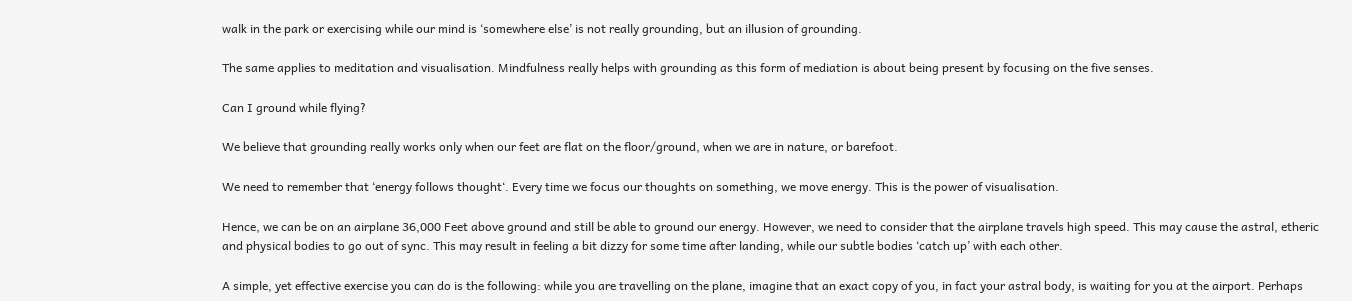walk in the park or exercising while our mind is ‘somewhere else’ is not really grounding, but an illusion of grounding.

The same applies to meditation and visualisation. Mindfulness really helps with grounding as this form of mediation is about being present by focusing on the five senses.

Can I ground while flying?

We believe that grounding really works only when our feet are flat on the floor/ground, when we are in nature, or barefoot.

We need to remember that ‘energy follows thought‘. Every time we focus our thoughts on something, we move energy. This is the power of visualisation.

Hence, we can be on an airplane 36,000 Feet above ground and still be able to ground our energy. However, we need to consider that the airplane travels high speed. This may cause the astral, etheric and physical bodies to go out of sync. This may result in feeling a bit dizzy for some time after landing, while our subtle bodies ‘catch up’ with each other.

A simple, yet effective exercise you can do is the following: while you are travelling on the plane, imagine that an exact copy of you, in fact your astral body, is waiting for you at the airport. Perhaps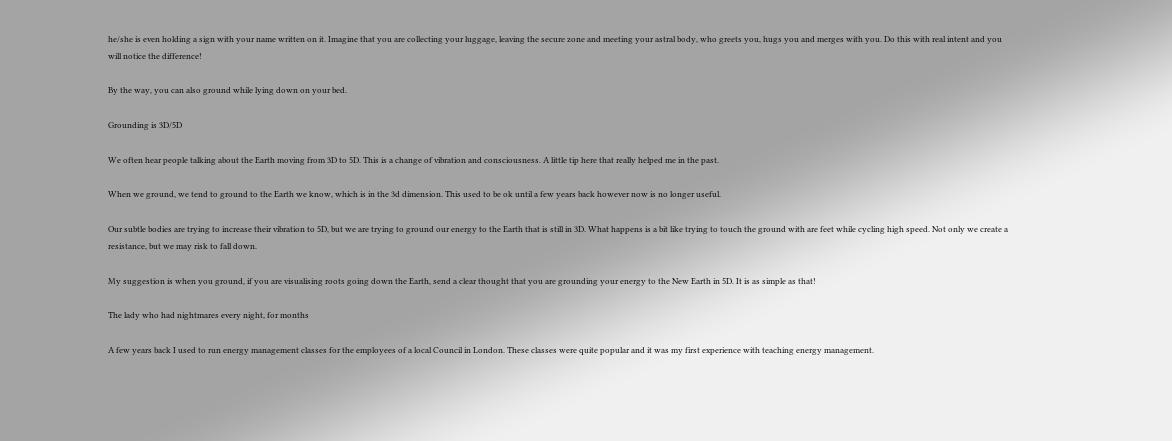he/she is even holding a sign with your name written on it. Imagine that you are collecting your luggage, leaving the secure zone and meeting your astral body, who greets you, hugs you and merges with you. Do this with real intent and you will notice the difference!

By the way, you can also ground while lying down on your bed.

Grounding is 3D/5D

We often hear people talking about the Earth moving from 3D to 5D. This is a change of vibration and consciousness. A little tip here that really helped me in the past.

When we ground, we tend to ground to the Earth we know, which is in the 3d dimension. This used to be ok until a few years back however now is no longer useful.

Our subtle bodies are trying to increase their vibration to 5D, but we are trying to ground our energy to the Earth that is still in 3D. What happens is a bit like trying to touch the ground with are feet while cycling high speed. Not only we create a resistance, but we may risk to fall down.

My suggestion is when you ground, if you are visualising roots going down the Earth, send a clear thought that you are grounding your energy to the New Earth in 5D. It is as simple as that!

The lady who had nightmares every night, for months

A few years back I used to run energy management classes for the employees of a local Council in London. These classes were quite popular and it was my first experience with teaching energy management.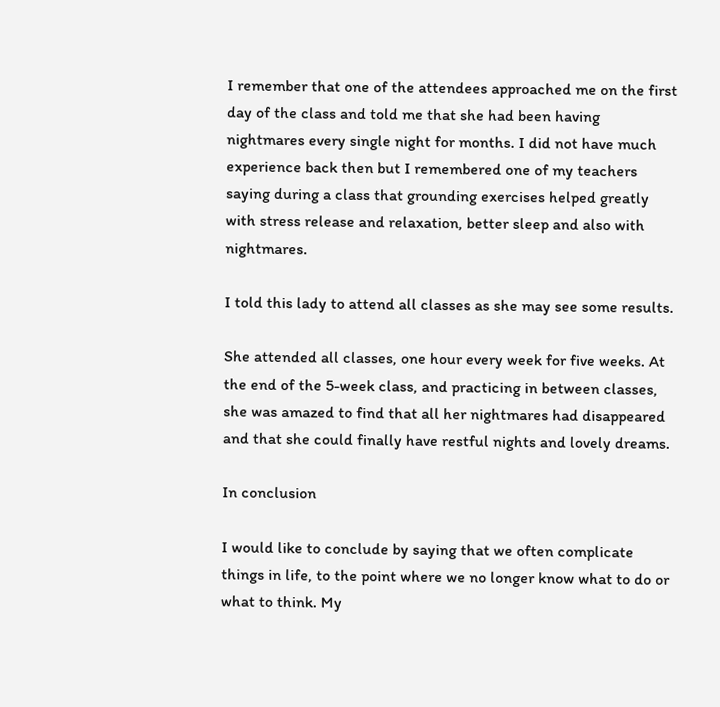I remember that one of the attendees approached me on the first day of the class and told me that she had been having nightmares every single night for months. I did not have much experience back then but I remembered one of my teachers saying during a class that grounding exercises helped greatly with stress release and relaxation, better sleep and also with nightmares.

I told this lady to attend all classes as she may see some results.

She attended all classes, one hour every week for five weeks. At the end of the 5-week class, and practicing in between classes, she was amazed to find that all her nightmares had disappeared and that she could finally have restful nights and lovely dreams.

In conclusion

I would like to conclude by saying that we often complicate things in life, to the point where we no longer know what to do or what to think. My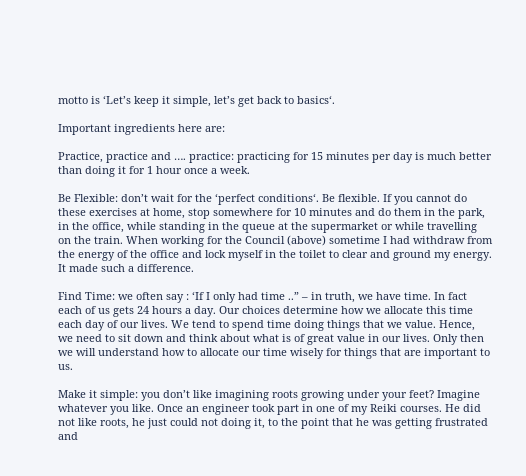motto is ‘Let’s keep it simple, let’s get back to basics‘.

Important ingredients here are:

Practice, practice and …. practice: practicing for 15 minutes per day is much better than doing it for 1 hour once a week.

Be Flexible: don’t wait for the ‘perfect conditions‘. Be flexible. If you cannot do these exercises at home, stop somewhere for 10 minutes and do them in the park, in the office, while standing in the queue at the supermarket or while travelling on the train. When working for the Council (above) sometime I had withdraw from the energy of the office and lock myself in the toilet to clear and ground my energy. It made such a difference.

Find Time: we often say : ‘If I only had time ..” – in truth, we have time. In fact each of us gets 24 hours a day. Our choices determine how we allocate this time each day of our lives. We tend to spend time doing things that we value. Hence, we need to sit down and think about what is of great value in our lives. Only then we will understand how to allocate our time wisely for things that are important to us.

Make it simple: you don’t like imagining roots growing under your feet? Imagine whatever you like. Once an engineer took part in one of my Reiki courses. He did not like roots, he just could not doing it, to the point that he was getting frustrated and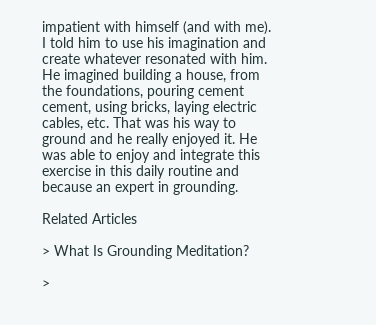impatient with himself (and with me). I told him to use his imagination and create whatever resonated with him. He imagined building a house, from the foundations, pouring cement cement, using bricks, laying electric cables, etc. That was his way to ground and he really enjoyed it. He was able to enjoy and integrate this exercise in this daily routine and because an expert in grounding.

Related Articles

> What Is Grounding Meditation?

>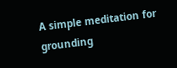A simple meditation for grounding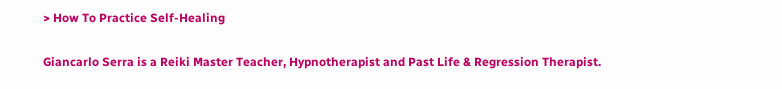> How To Practice Self-Healing

Giancarlo Serra is a Reiki Master Teacher, Hypnotherapist and Past Life & Regression Therapist.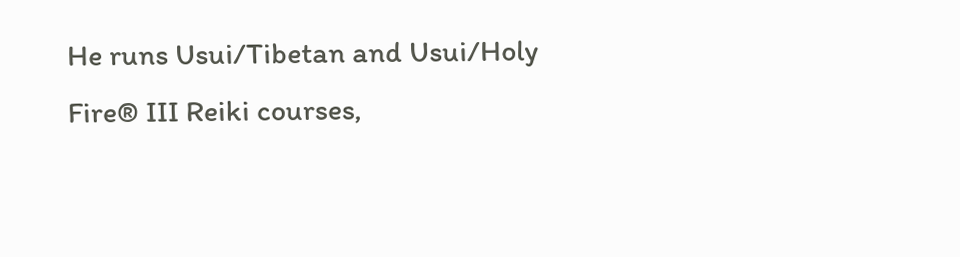He runs Usui/Tibetan and Usui/Holy Fire® III Reiki courses,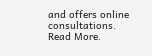and offers online consultations. Read More.